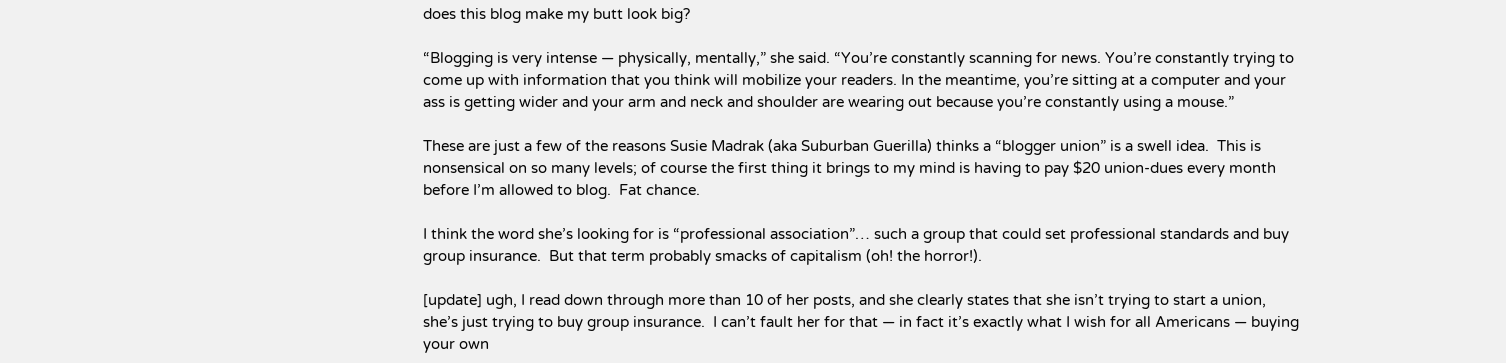does this blog make my butt look big?

“Blogging is very intense — physically, mentally,” she said. “You’re constantly scanning for news. You’re constantly trying to come up with information that you think will mobilize your readers. In the meantime, you’re sitting at a computer and your ass is getting wider and your arm and neck and shoulder are wearing out because you’re constantly using a mouse.”

These are just a few of the reasons Susie Madrak (aka Suburban Guerilla) thinks a “blogger union” is a swell idea.  This is nonsensical on so many levels; of course the first thing it brings to my mind is having to pay $20 union-dues every month before I’m allowed to blog.  Fat chance.

I think the word she’s looking for is “professional association”… such a group that could set professional standards and buy group insurance.  But that term probably smacks of capitalism (oh! the horror!).

[update] ugh, I read down through more than 10 of her posts, and she clearly states that she isn’t trying to start a union, she’s just trying to buy group insurance.  I can’t fault her for that — in fact it’s exactly what I wish for all Americans — buying your own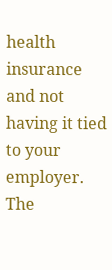health insurance and not having it tied to your employer.  The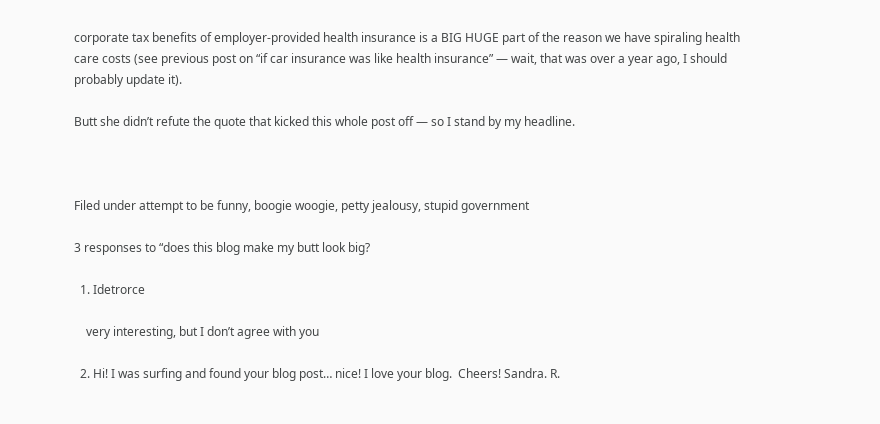corporate tax benefits of employer-provided health insurance is a BIG HUGE part of the reason we have spiraling health care costs (see previous post on “if car insurance was like health insurance” — wait, that was over a year ago, I should probably update it).

Butt she didn’t refute the quote that kicked this whole post off — so I stand by my headline.



Filed under attempt to be funny, boogie woogie, petty jealousy, stupid government

3 responses to “does this blog make my butt look big?

  1. Idetrorce

    very interesting, but I don’t agree with you

  2. Hi! I was surfing and found your blog post… nice! I love your blog.  Cheers! Sandra. R.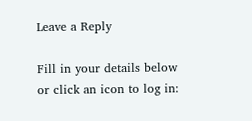Leave a Reply

Fill in your details below or click an icon to log in: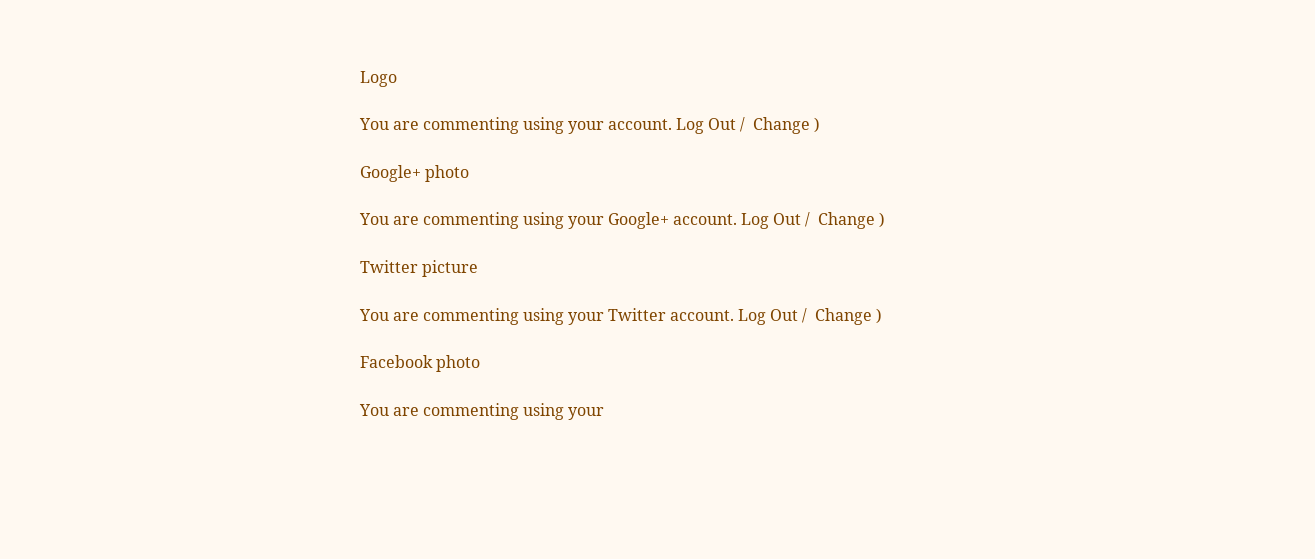Logo

You are commenting using your account. Log Out /  Change )

Google+ photo

You are commenting using your Google+ account. Log Out /  Change )

Twitter picture

You are commenting using your Twitter account. Log Out /  Change )

Facebook photo

You are commenting using your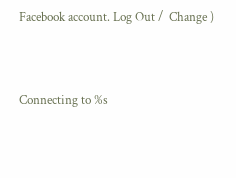Facebook account. Log Out /  Change )


Connecting to %s